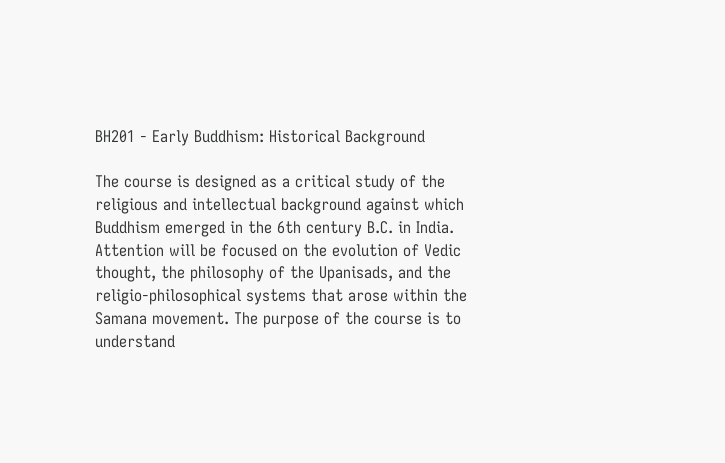BH201 - Early Buddhism: Historical Background

The course is designed as a critical study of the religious and intellectual background against which Buddhism emerged in the 6th century B.C. in India. Attention will be focused on the evolution of Vedic thought, the philosophy of the Upanisads, and the religio-philosophical systems that arose within the Samana movement. The purpose of the course is to understand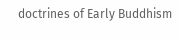doctrines of Early Buddhism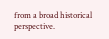from a broad historical perspective.